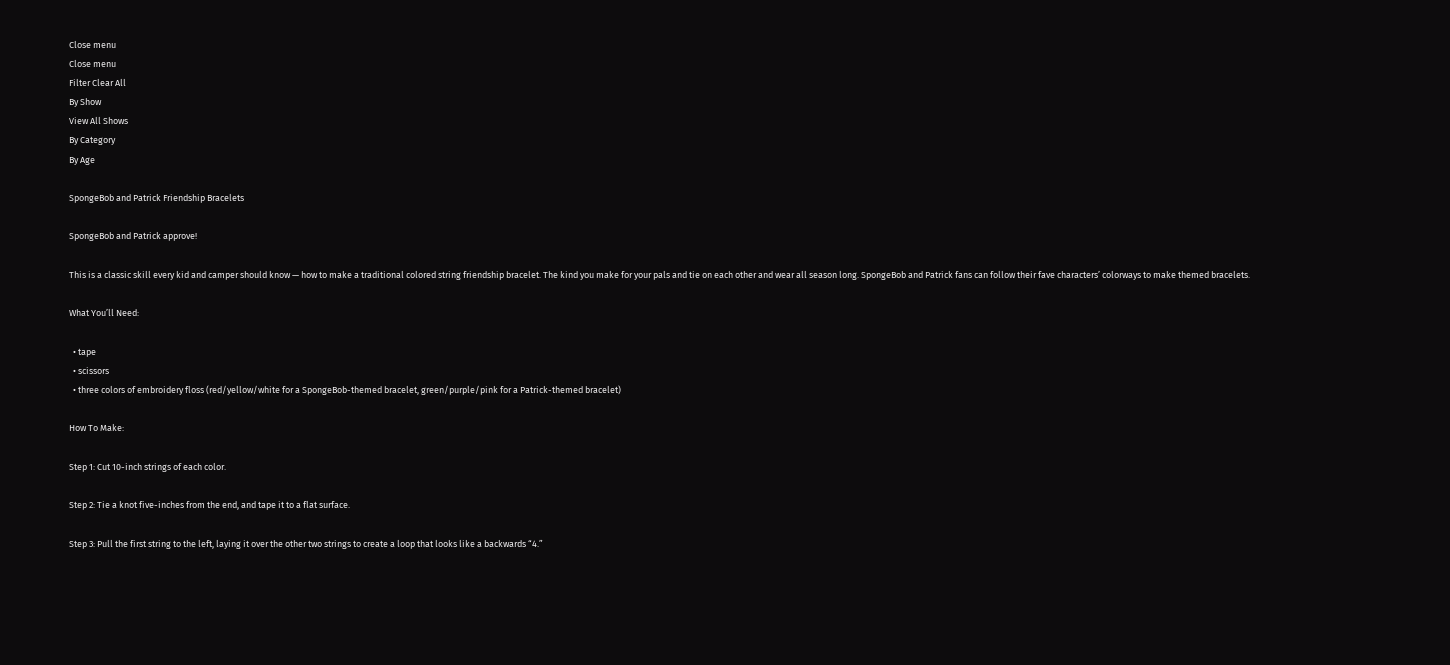Close menu
Close menu
Filter Clear All
By Show
View All Shows
By Category
By Age

SpongeBob and Patrick Friendship Bracelets

SpongeBob and Patrick approve!

This is a classic skill every kid and camper should know — how to make a traditional colored string friendship bracelet. The kind you make for your pals and tie on each other and wear all season long. SpongeBob and Patrick fans can follow their fave characters’ colorways to make themed bracelets.

What You’ll Need:

  • tape
  • scissors
  • three colors of embroidery floss (red/yellow/white for a SpongeBob-themed bracelet, green/purple/pink for a Patrick-themed bracelet)

How To Make:

Step 1: Cut 10-inch strings of each color.

Step 2: Tie a knot five-inches from the end, and tape it to a flat surface.

Step 3: Pull the first string to the left, laying it over the other two strings to create a loop that looks like a backwards “4.”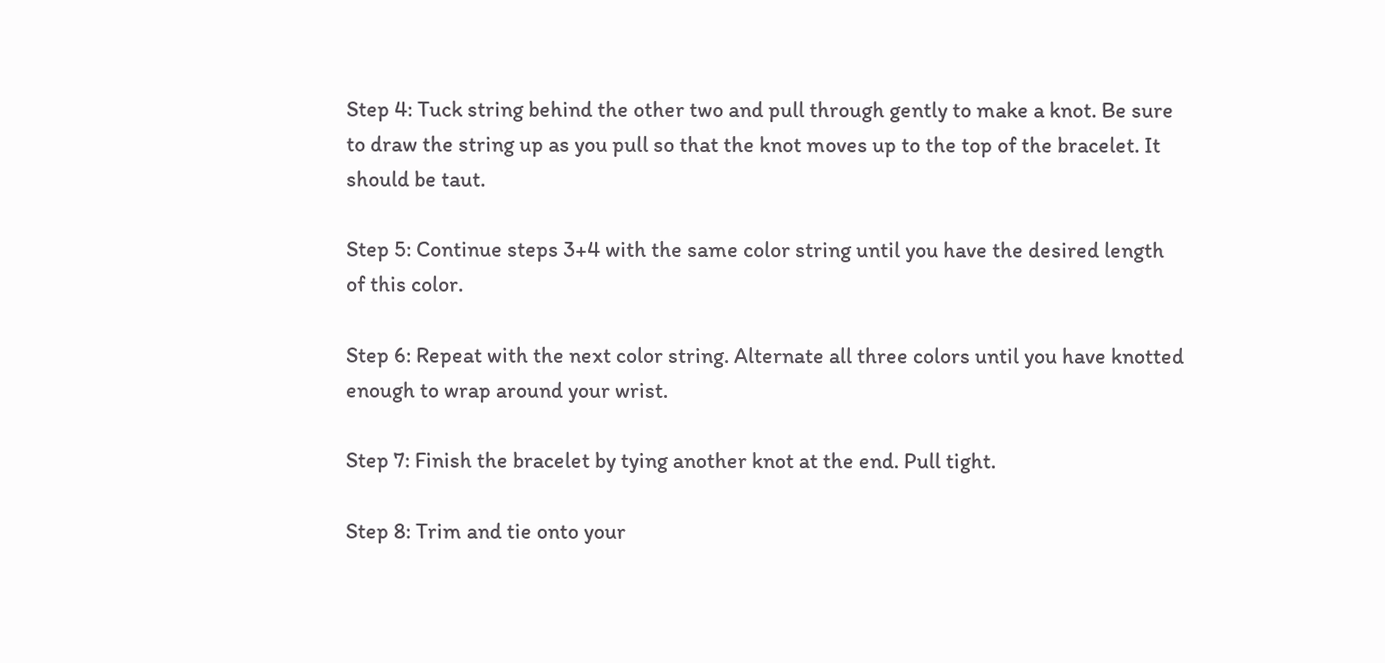Step 4: Tuck string behind the other two and pull through gently to make a knot. Be sure to draw the string up as you pull so that the knot moves up to the top of the bracelet. It should be taut.

Step 5: Continue steps 3+4 with the same color string until you have the desired length of this color.

Step 6: Repeat with the next color string. Alternate all three colors until you have knotted enough to wrap around your wrist.

Step 7: Finish the bracelet by tying another knot at the end. Pull tight.

Step 8: Trim and tie onto your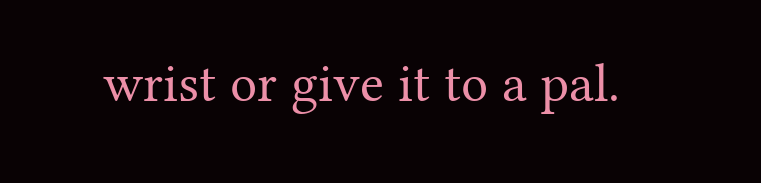wrist or give it to a pal.